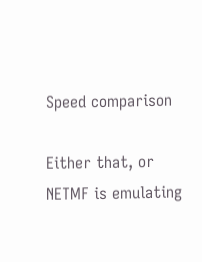Speed comparison

Either that, or NETMF is emulating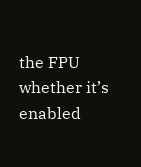the FPU whether it’s enabled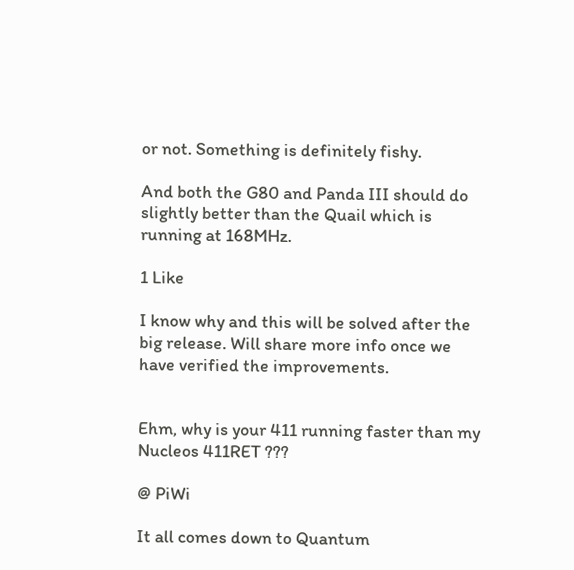or not. Something is definitely fishy.

And both the G80 and Panda III should do slightly better than the Quail which is running at 168MHz.

1 Like

I know why and this will be solved after the big release. Will share more info once we have verified the improvements.


Ehm, why is your 411 running faster than my Nucleos 411RET ???

@ PiWi

It all comes down to Quantum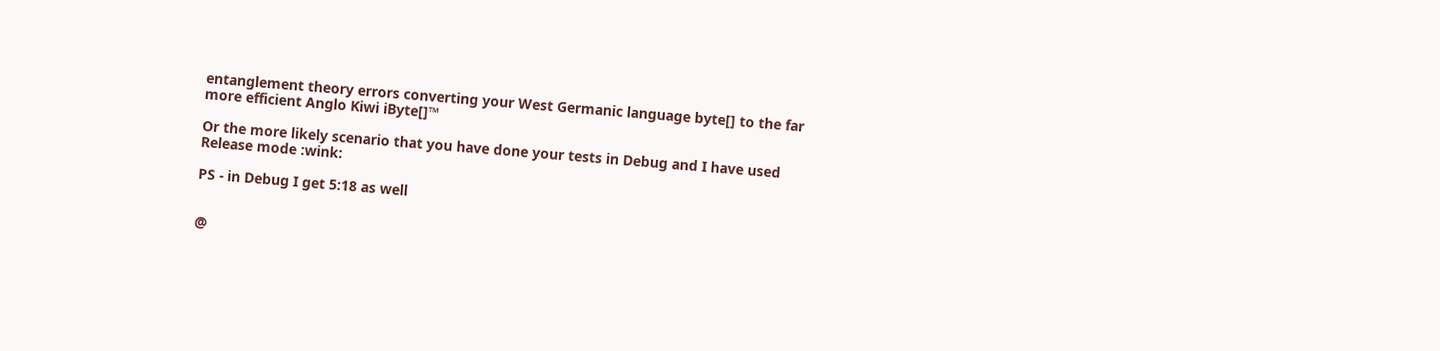entanglement theory errors converting your West Germanic language byte[] to the far more efficient Anglo Kiwi iByte[]™

Or the more likely scenario that you have done your tests in Debug and I have used Release mode :wink:

PS - in Debug I get 5:18 as well


@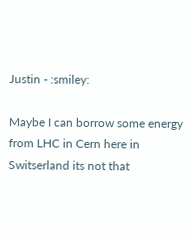Justin - :smiley:

Maybe I can borrow some energy from LHC in Cern here in Switserland its not that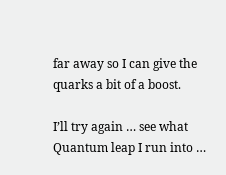far away so I can give the quarks a bit of a boost.

I’ll try again … see what Quantum leap I run into …